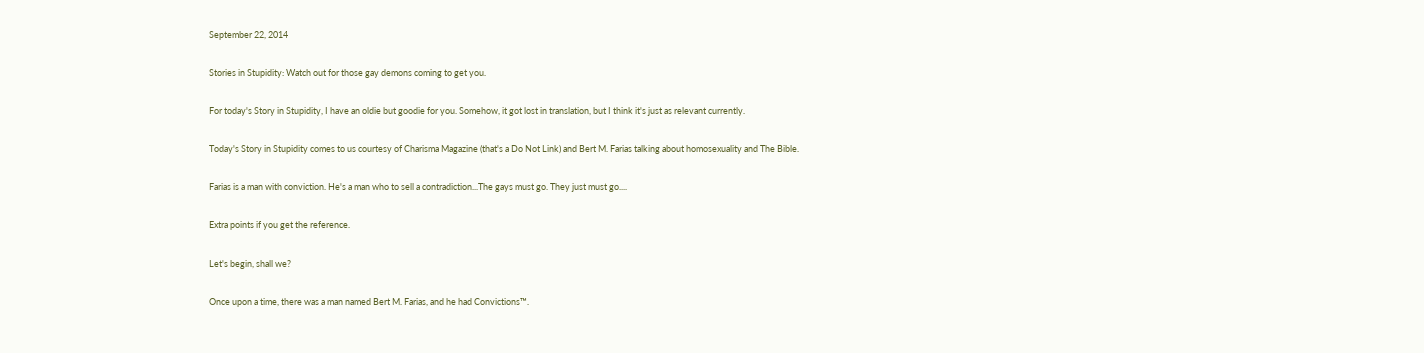September 22, 2014

Stories in Stupidity: Watch out for those gay demons coming to get you.

For today's Story in Stupidity, I have an oldie but goodie for you. Somehow, it got lost in translation, but I think it's just as relevant currently.

Today's Story in Stupidity comes to us courtesy of Charisma Magazine (that's a Do Not Link) and Bert M. Farias talking about homosexuality and The Bible.

Farias is a man with conviction. He's a man who to sell a contradiction...The gays must go. They just must go....

Extra points if you get the reference.

Let's begin, shall we?

Once upon a time, there was a man named Bert M. Farias, and he had Convictions™.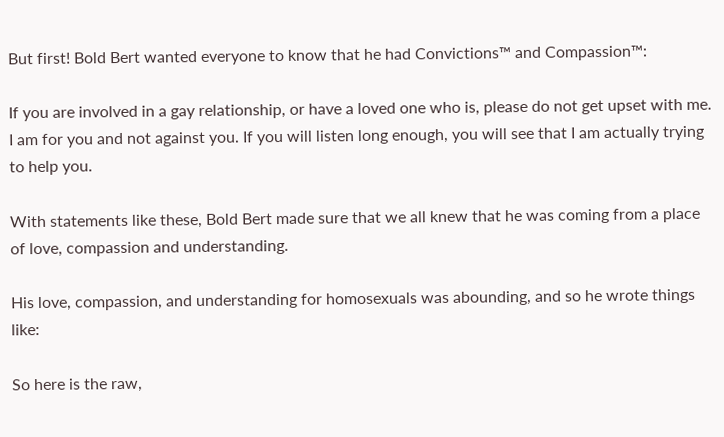But first! Bold Bert wanted everyone to know that he had Convictions™ and Compassion™:

If you are involved in a gay relationship, or have a loved one who is, please do not get upset with me. I am for you and not against you. If you will listen long enough, you will see that I am actually trying to help you.

With statements like these, Bold Bert made sure that we all knew that he was coming from a place of love, compassion and understanding.

His love, compassion, and understanding for homosexuals was abounding, and so he wrote things like:

So here is the raw,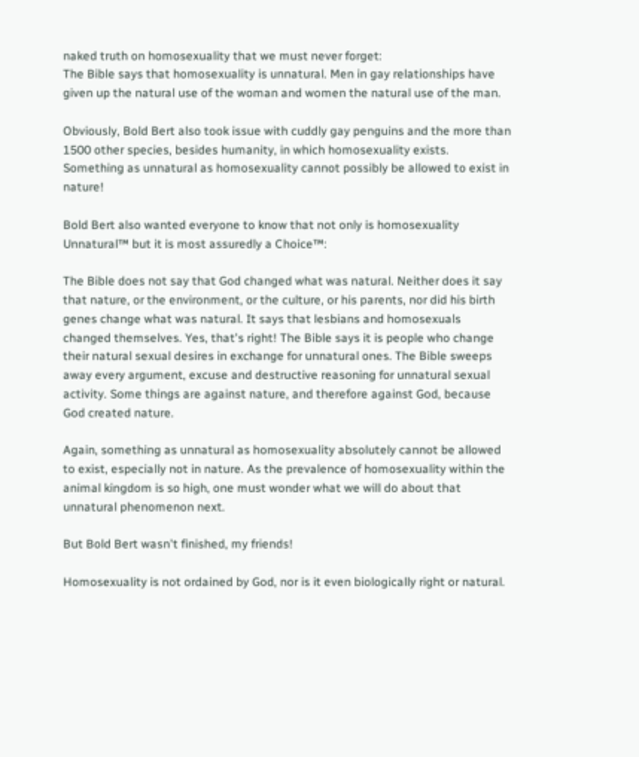naked truth on homosexuality that we must never forget:
The Bible says that homosexuality is unnatural. Men in gay relationships have given up the natural use of the woman and women the natural use of the man.

Obviously, Bold Bert also took issue with cuddly gay penguins and the more than 1500 other species, besides humanity, in which homosexuality exists. Something as unnatural as homosexuality cannot possibly be allowed to exist in nature!

Bold Bert also wanted everyone to know that not only is homosexuality Unnatural™ but it is most assuredly a Choice™:

The Bible does not say that God changed what was natural. Neither does it say that nature, or the environment, or the culture, or his parents, nor did his birth genes change what was natural. It says that lesbians and homosexuals changed themselves. Yes, that's right! The Bible says it is people who change their natural sexual desires in exchange for unnatural ones. The Bible sweeps away every argument, excuse and destructive reasoning for unnatural sexual activity. Some things are against nature, and therefore against God, because God created nature.

Again, something as unnatural as homosexuality absolutely cannot be allowed to exist, especially not in nature. As the prevalence of homosexuality within the animal kingdom is so high, one must wonder what we will do about that unnatural phenomenon next.

But Bold Bert wasn't finished, my friends!

Homosexuality is not ordained by God, nor is it even biologically right or natural.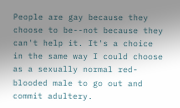People are gay because they choose to be--not because they can't help it. It's a choice in the same way I could choose as a sexually normal red-blooded male to go out and commit adultery.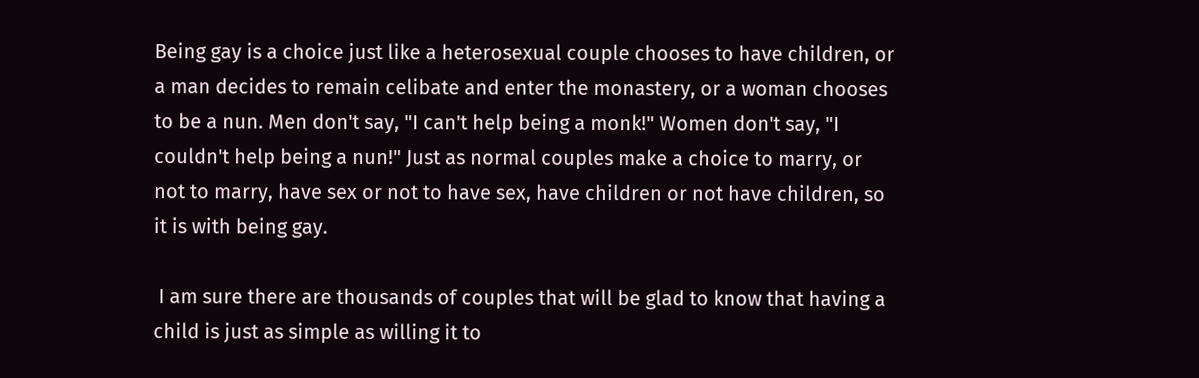Being gay is a choice just like a heterosexual couple chooses to have children, or a man decides to remain celibate and enter the monastery, or a woman chooses to be a nun. Men don't say, "I can't help being a monk!" Women don't say, "I couldn't help being a nun!" Just as normal couples make a choice to marry, or not to marry, have sex or not to have sex, have children or not have children, so it is with being gay.

 I am sure there are thousands of couples that will be glad to know that having a child is just as simple as willing it to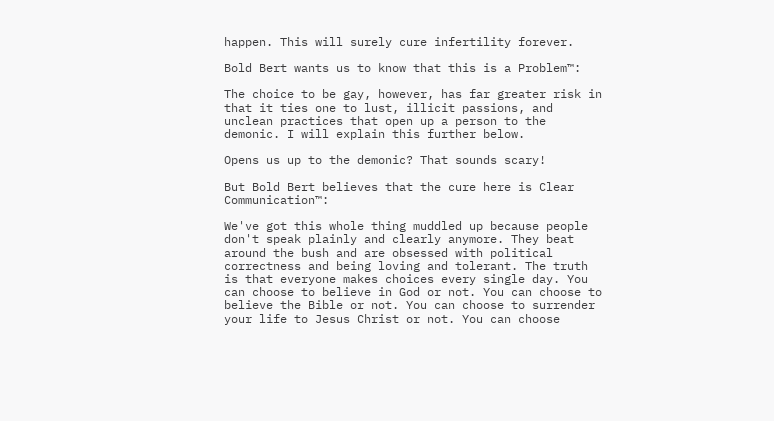happen. This will surely cure infertility forever.

Bold Bert wants us to know that this is a Problem™:

The choice to be gay, however, has far greater risk in that it ties one to lust, illicit passions, and unclean practices that open up a person to the demonic. I will explain this further below.

Opens us up to the demonic? That sounds scary!

But Bold Bert believes that the cure here is Clear Communication™:

We've got this whole thing muddled up because people don't speak plainly and clearly anymore. They beat around the bush and are obsessed with political correctness and being loving and tolerant. The truth is that everyone makes choices every single day. You can choose to believe in God or not. You can choose to believe the Bible or not. You can choose to surrender your life to Jesus Christ or not. You can choose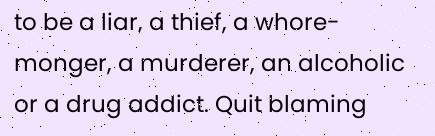to be a liar, a thief, a whore-monger, a murderer, an alcoholic or a drug addict. Quit blaming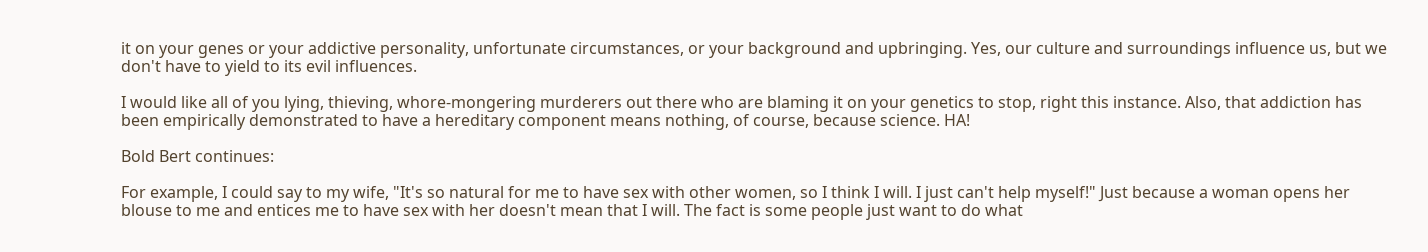it on your genes or your addictive personality, unfortunate circumstances, or your background and upbringing. Yes, our culture and surroundings influence us, but we don't have to yield to its evil influences.

I would like all of you lying, thieving, whore-mongering murderers out there who are blaming it on your genetics to stop, right this instance. Also, that addiction has been empirically demonstrated to have a hereditary component means nothing, of course, because science. HA!

Bold Bert continues:

For example, I could say to my wife, "It's so natural for me to have sex with other women, so I think I will. I just can't help myself!" Just because a woman opens her blouse to me and entices me to have sex with her doesn't mean that I will. The fact is some people just want to do what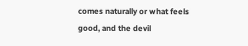comes naturally or what feels good, and the devil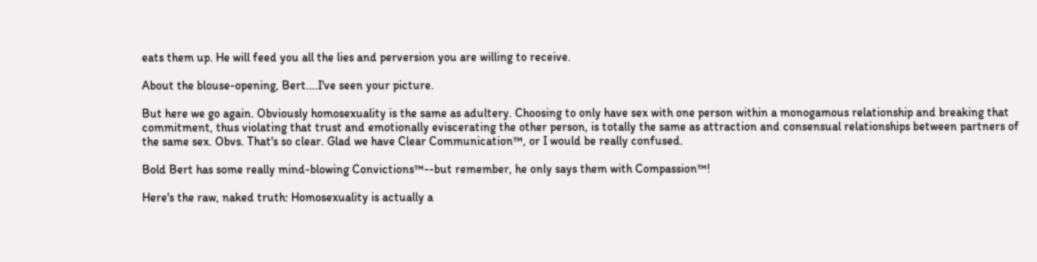eats them up. He will feed you all the lies and perversion you are willing to receive.

About the blouse-opening, Bert....I've seen your picture.

But here we go again. Obviously homosexuality is the same as adultery. Choosing to only have sex with one person within a monogamous relationship and breaking that commitment, thus violating that trust and emotionally eviscerating the other person, is totally the same as attraction and consensual relationships between partners of the same sex. Obvs. That's so clear. Glad we have Clear Communication™, or I would be really confused.

Bold Bert has some really mind-blowing Convictions™--but remember, he only says them with Compassion™!

Here's the raw, naked truth: Homosexuality is actually a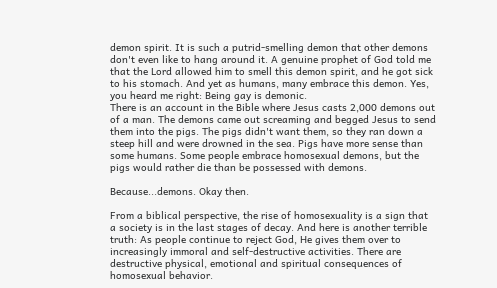demon spirit. It is such a putrid-smelling demon that other demons don't even like to hang around it. A genuine prophet of God told me that the Lord allowed him to smell this demon spirit, and he got sick to his stomach. And yet as humans, many embrace this demon. Yes, you heard me right: Being gay is demonic.
There is an account in the Bible where Jesus casts 2,000 demons out of a man. The demons came out screaming and begged Jesus to send them into the pigs. The pigs didn't want them, so they ran down a steep hill and were drowned in the sea. Pigs have more sense than some humans. Some people embrace homosexual demons, but the pigs would rather die than be possessed with demons.

Because...demons. Okay then.

From a biblical perspective, the rise of homosexuality is a sign that a society is in the last stages of decay. And here is another terrible truth: As people continue to reject God, He gives them over to increasingly immoral and self-destructive activities. There are destructive physical, emotional and spiritual consequences of homosexual behavior.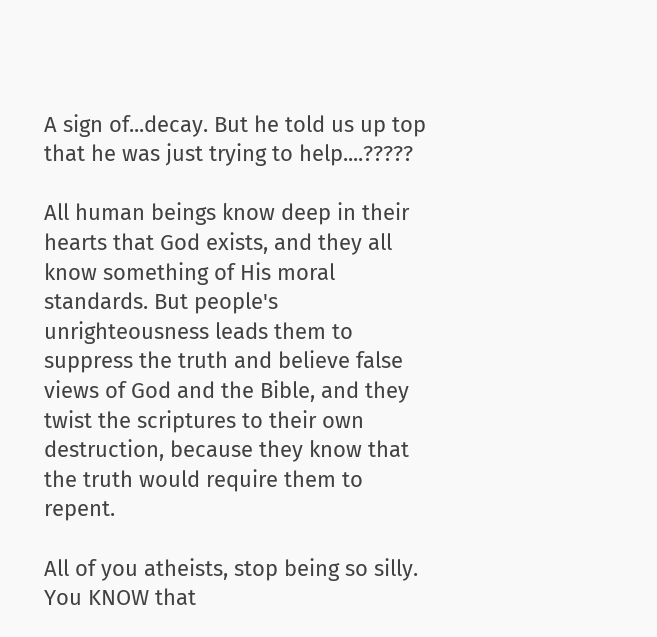A sign of...decay. But he told us up top that he was just trying to help....?????

All human beings know deep in their hearts that God exists, and they all know something of His moral standards. But people's unrighteousness leads them to suppress the truth and believe false views of God and the Bible, and they twist the scriptures to their own destruction, because they know that the truth would require them to repent.

All of you atheists, stop being so silly. You KNOW that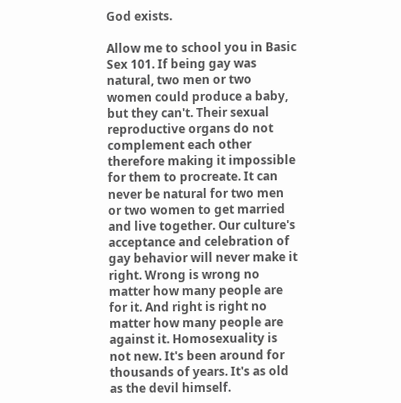God exists.

Allow me to school you in Basic Sex 101. If being gay was natural, two men or two women could produce a baby, but they can't. Their sexual reproductive organs do not complement each other therefore making it impossible for them to procreate. It can never be natural for two men or two women to get married and live together. Our culture's acceptance and celebration of gay behavior will never make it right. Wrong is wrong no matter how many people are for it. And right is right no matter how many people are against it. Homosexuality is not new. It's been around for thousands of years. It's as old as the devil himself.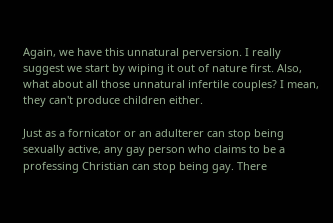Again, we have this unnatural perversion. I really suggest we start by wiping it out of nature first. Also, what about all those unnatural infertile couples? I mean, they can't produce children either.

Just as a fornicator or an adulterer can stop being sexually active, any gay person who claims to be a professing Christian can stop being gay. There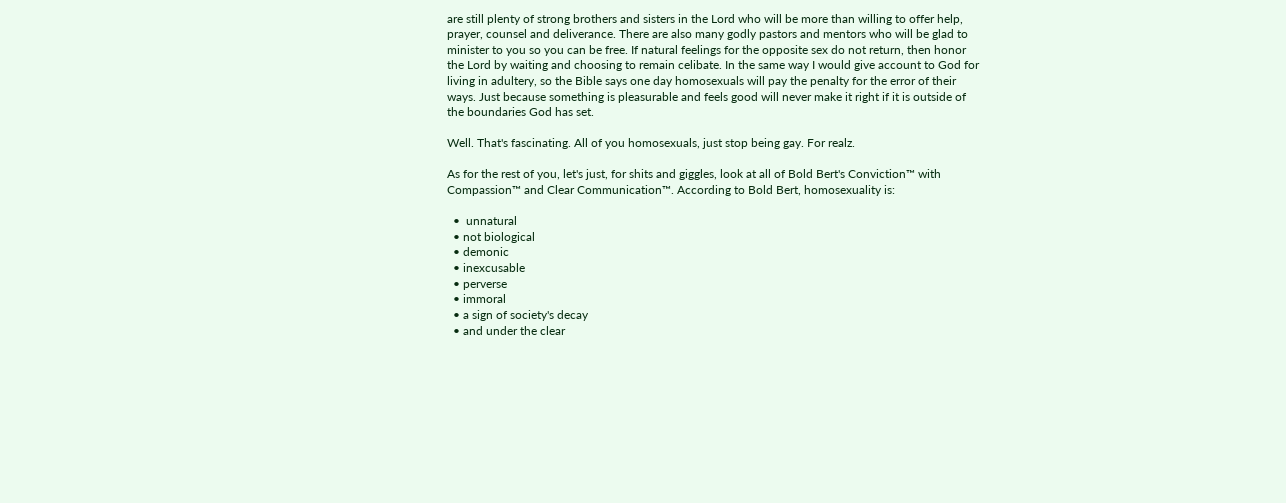are still plenty of strong brothers and sisters in the Lord who will be more than willing to offer help, prayer, counsel and deliverance. There are also many godly pastors and mentors who will be glad to minister to you so you can be free. If natural feelings for the opposite sex do not return, then honor the Lord by waiting and choosing to remain celibate. In the same way I would give account to God for living in adultery, so the Bible says one day homosexuals will pay the penalty for the error of their ways. Just because something is pleasurable and feels good will never make it right if it is outside of the boundaries God has set.

Well. That's fascinating. All of you homosexuals, just stop being gay. For realz.

As for the rest of you, let's just, for shits and giggles, look at all of Bold Bert's Conviction™ with Compassion™ and Clear Communication™. According to Bold Bert, homosexuality is:

  •  unnatural
  • not biological
  • demonic
  • inexcusable
  • perverse
  • immoral
  • a sign of society's decay
  • and under the clear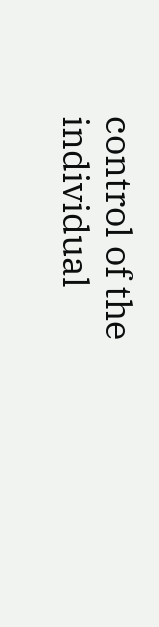control of the individual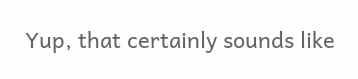Yup, that certainly sounds like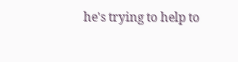he's trying to help to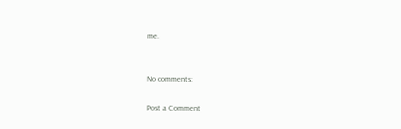me.


No comments:

Post a Comment